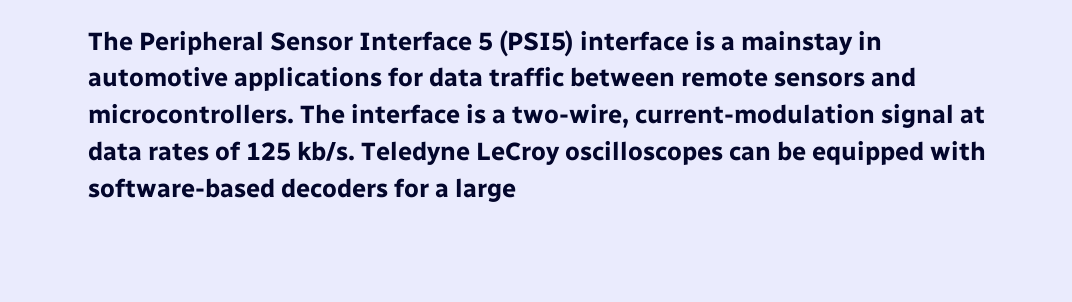The Peripheral Sensor Interface 5 (PSI5) interface is a mainstay in automotive applications for data traffic between remote sensors and microcontrollers. The interface is a two-wire, current-modulation signal at data rates of 125 kb/s. Teledyne LeCroy oscilloscopes can be equipped with software-based decoders for a large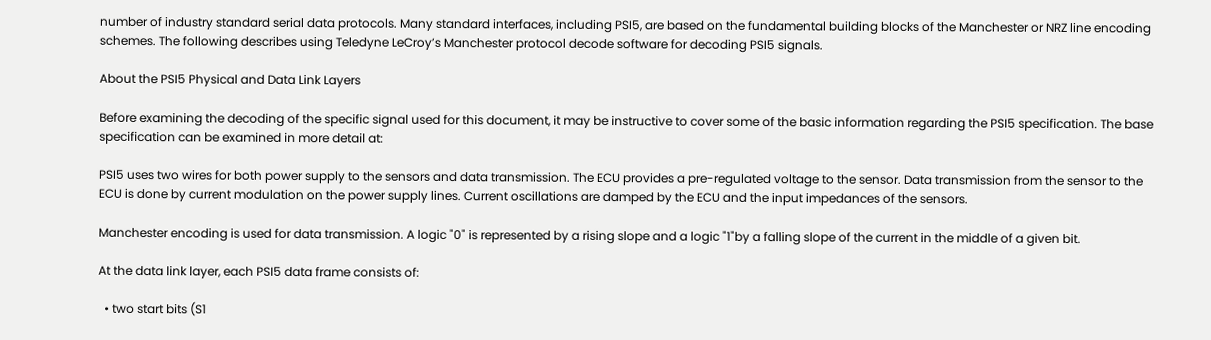number of industry standard serial data protocols. Many standard interfaces, including PSI5, are based on the fundamental building blocks of the Manchester or NRZ line encoding schemes. The following describes using Teledyne LeCroy’s Manchester protocol decode software for decoding PSI5 signals.

About the PSI5 Physical and Data Link Layers

Before examining the decoding of the specific signal used for this document, it may be instructive to cover some of the basic information regarding the PSI5 specification. The base specification can be examined in more detail at:

PSI5 uses two wires for both power supply to the sensors and data transmission. The ECU provides a pre-regulated voltage to the sensor. Data transmission from the sensor to the ECU is done by current modulation on the power supply lines. Current oscillations are damped by the ECU and the input impedances of the sensors.

Manchester encoding is used for data transmission. A logic "0" is represented by a rising slope and a logic "1"by a falling slope of the current in the middle of a given bit.

At the data link layer, each PSI5 data frame consists of:

  • two start bits (S1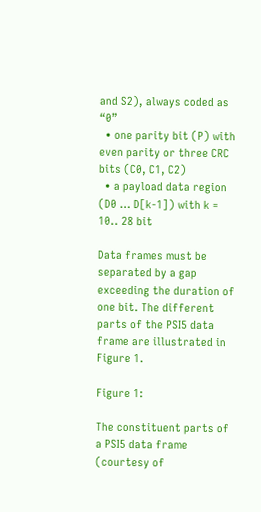and S2), always coded as “0”
  • one parity bit (P) with even parity or three CRC bits (C0, C1, C2)
  • a payload data region (D0 … D[k-1]) with k = 10.. 28 bit

Data frames must be separated by a gap exceeding the duration of one bit. The different parts of the PSI5 data frame are illustrated in Figure 1.

Figure 1:

The constituent parts of a PSI5 data frame (courtesy of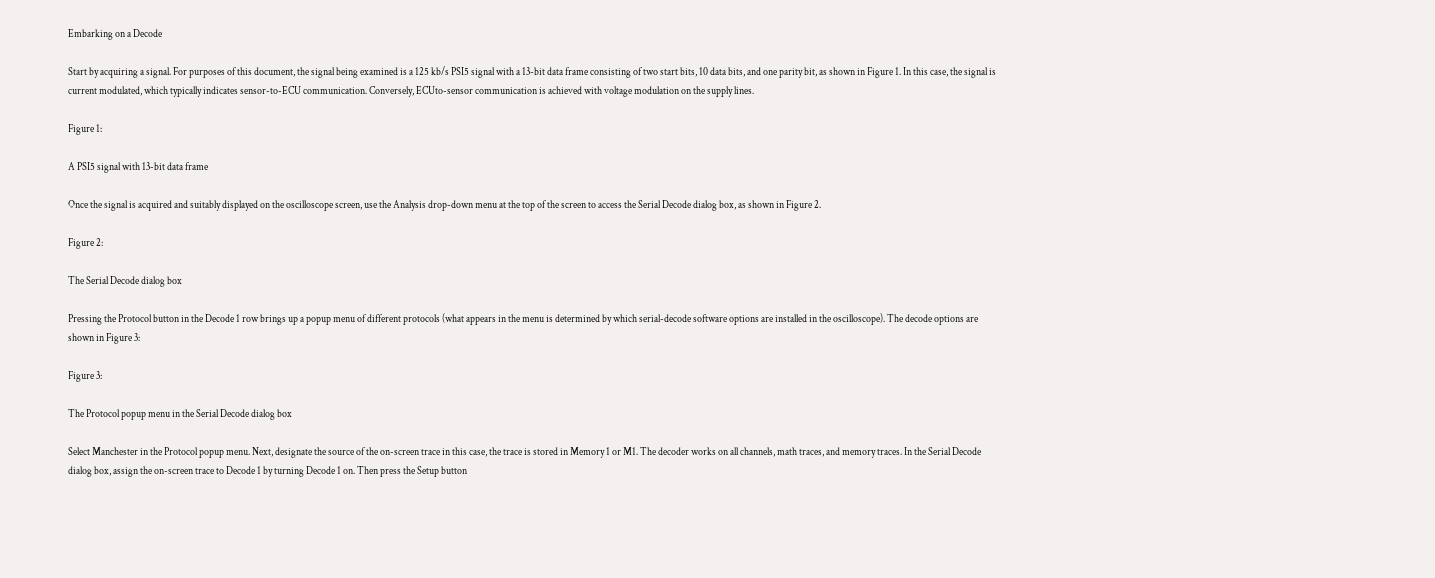Embarking on a Decode

Start by acquiring a signal. For purposes of this document, the signal being examined is a 125 kb/s PSI5 signal with a 13-bit data frame consisting of two start bits, 10 data bits, and one parity bit, as shown in Figure 1. In this case, the signal is current modulated, which typically indicates sensor-to-ECU communication. Conversely, ECUto-sensor communication is achieved with voltage modulation on the supply lines.

Figure 1:

A PSI5 signal with 13-bit data frame

Once the signal is acquired and suitably displayed on the oscilloscope screen, use the Analysis drop-down menu at the top of the screen to access the Serial Decode dialog box, as shown in Figure 2.

Figure 2:

The Serial Decode dialog box

Pressing the Protocol button in the Decode 1 row brings up a popup menu of different protocols (what appears in the menu is determined by which serial-decode software options are installed in the oscilloscope). The decode options are shown in Figure 3:

Figure 3:

The Protocol popup menu in the Serial Decode dialog box

Select Manchester in the Protocol popup menu. Next, designate the source of the on-screen trace in this case, the trace is stored in Memory 1 or M1. The decoder works on all channels, math traces, and memory traces. In the Serial Decode dialog box, assign the on-screen trace to Decode 1 by turning Decode 1 on. Then press the Setup button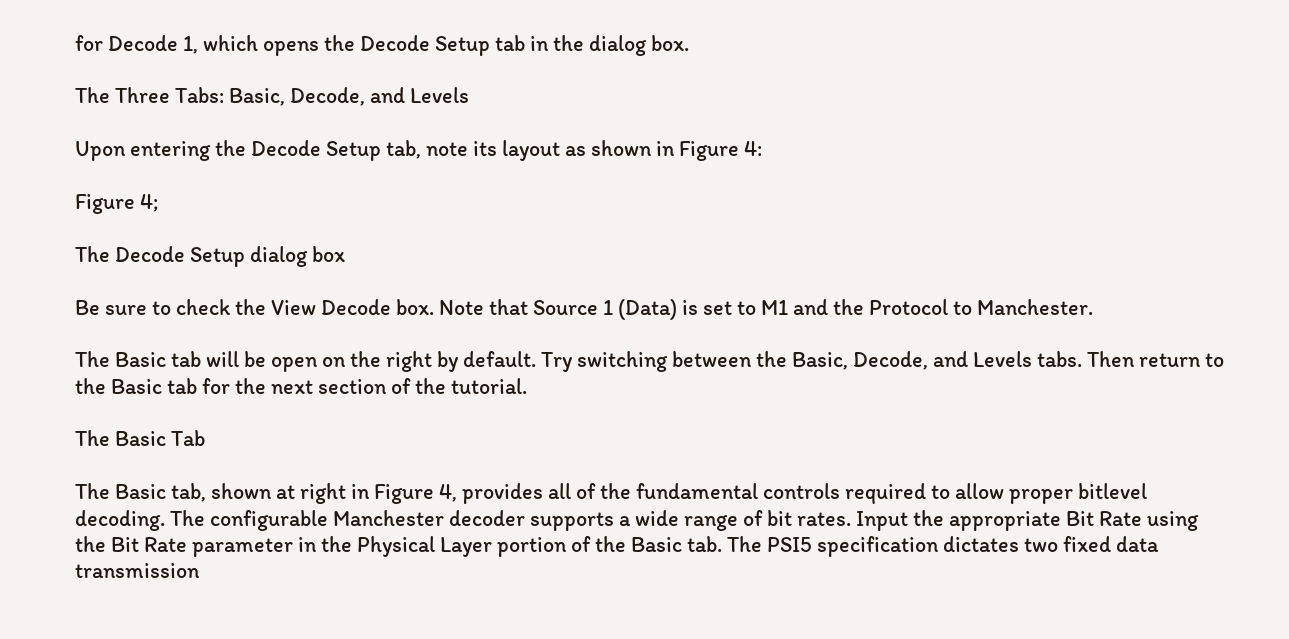for Decode 1, which opens the Decode Setup tab in the dialog box.

The Three Tabs: Basic, Decode, and Levels

Upon entering the Decode Setup tab, note its layout as shown in Figure 4:

Figure 4;

The Decode Setup dialog box

Be sure to check the View Decode box. Note that Source 1 (Data) is set to M1 and the Protocol to Manchester.

The Basic tab will be open on the right by default. Try switching between the Basic, Decode, and Levels tabs. Then return to the Basic tab for the next section of the tutorial.

The Basic Tab

The Basic tab, shown at right in Figure 4, provides all of the fundamental controls required to allow proper bitlevel decoding. The configurable Manchester decoder supports a wide range of bit rates. Input the appropriate Bit Rate using the Bit Rate parameter in the Physical Layer portion of the Basic tab. The PSI5 specification dictates two fixed data transmission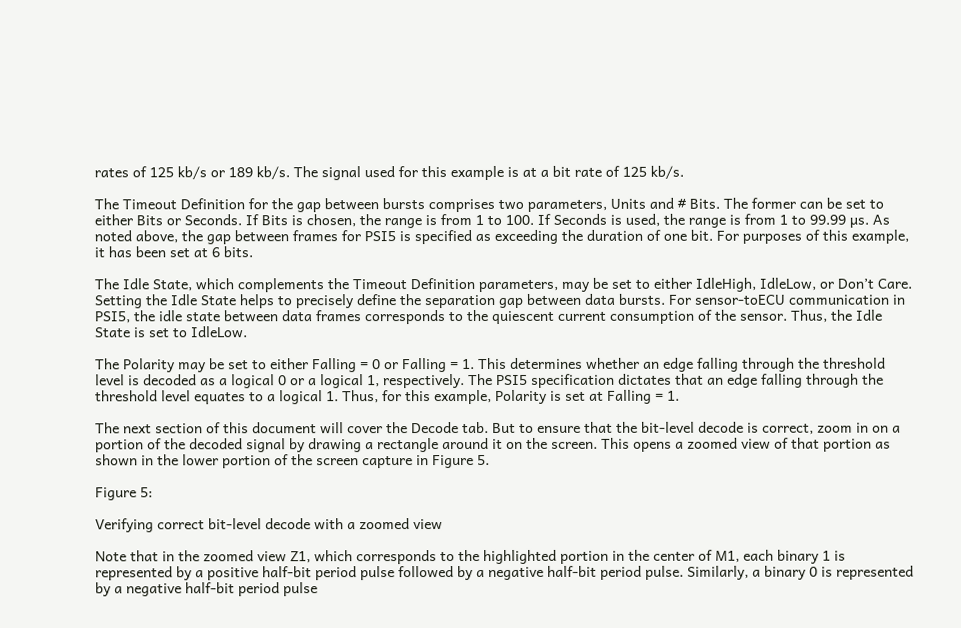rates of 125 kb/s or 189 kb/s. The signal used for this example is at a bit rate of 125 kb/s.

The Timeout Definition for the gap between bursts comprises two parameters, Units and # Bits. The former can be set to either Bits or Seconds. If Bits is chosen, the range is from 1 to 100. If Seconds is used, the range is from 1 to 99.99 µs. As noted above, the gap between frames for PSI5 is specified as exceeding the duration of one bit. For purposes of this example, it has been set at 6 bits.

The Idle State, which complements the Timeout Definition parameters, may be set to either IdleHigh, IdleLow, or Don’t Care. Setting the Idle State helps to precisely define the separation gap between data bursts. For sensor-toECU communication in PSI5, the idle state between data frames corresponds to the quiescent current consumption of the sensor. Thus, the Idle State is set to IdleLow.

The Polarity may be set to either Falling = 0 or Falling = 1. This determines whether an edge falling through the threshold level is decoded as a logical 0 or a logical 1, respectively. The PSI5 specification dictates that an edge falling through the threshold level equates to a logical 1. Thus, for this example, Polarity is set at Falling = 1.

The next section of this document will cover the Decode tab. But to ensure that the bit-level decode is correct, zoom in on a portion of the decoded signal by drawing a rectangle around it on the screen. This opens a zoomed view of that portion as shown in the lower portion of the screen capture in Figure 5.

Figure 5:

Verifying correct bit-level decode with a zoomed view

Note that in the zoomed view Z1, which corresponds to the highlighted portion in the center of M1, each binary 1 is represented by a positive half-bit period pulse followed by a negative half-bit period pulse. Similarly, a binary 0 is represented by a negative half-bit period pulse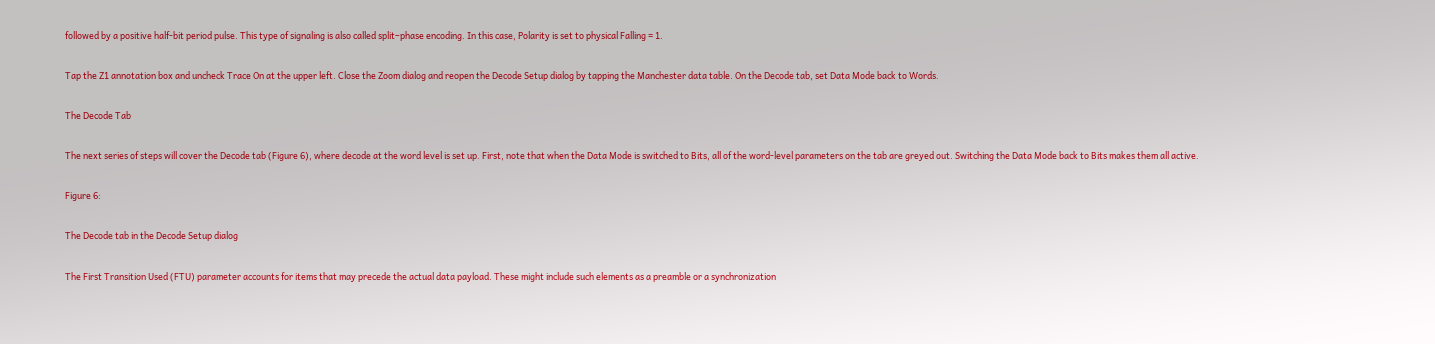followed by a positive half-bit period pulse. This type of signaling is also called split–phase encoding. In this case, Polarity is set to physical Falling = 1.

Tap the Z1 annotation box and uncheck Trace On at the upper left. Close the Zoom dialog and reopen the Decode Setup dialog by tapping the Manchester data table. On the Decode tab, set Data Mode back to Words.

The Decode Tab

The next series of steps will cover the Decode tab (Figure 6), where decode at the word level is set up. First, note that when the Data Mode is switched to Bits, all of the word-level parameters on the tab are greyed out. Switching the Data Mode back to Bits makes them all active.

Figure 6:

The Decode tab in the Decode Setup dialog

The First Transition Used (FTU) parameter accounts for items that may precede the actual data payload. These might include such elements as a preamble or a synchronization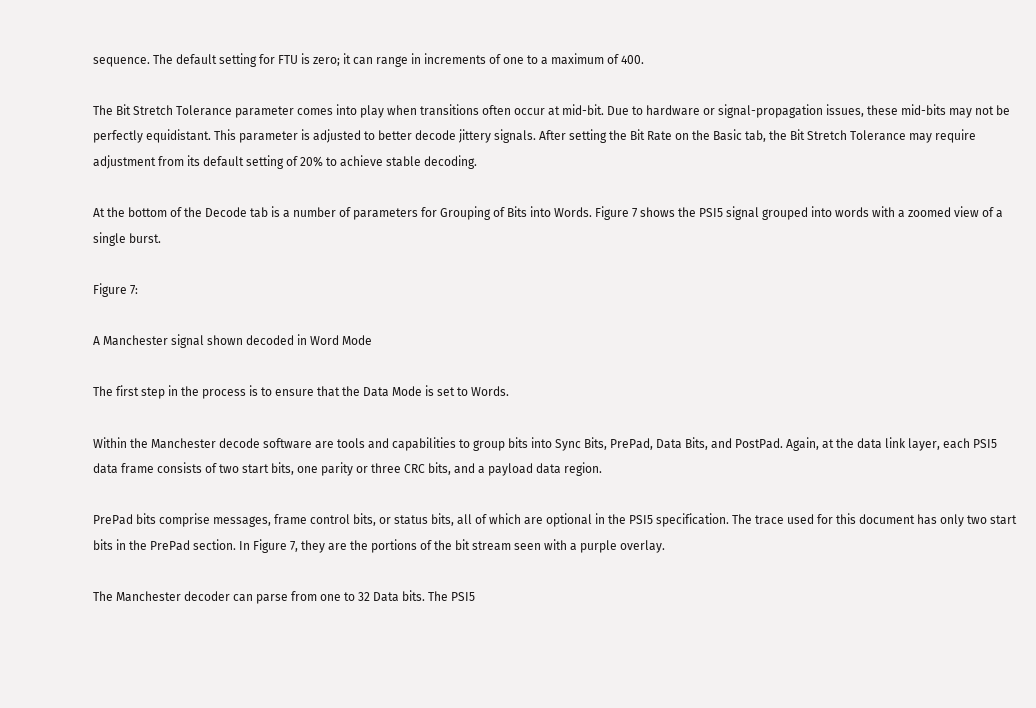sequence. The default setting for FTU is zero; it can range in increments of one to a maximum of 400.

The Bit Stretch Tolerance parameter comes into play when transitions often occur at mid-bit. Due to hardware or signal-propagation issues, these mid-bits may not be perfectly equidistant. This parameter is adjusted to better decode jittery signals. After setting the Bit Rate on the Basic tab, the Bit Stretch Tolerance may require adjustment from its default setting of 20% to achieve stable decoding.

At the bottom of the Decode tab is a number of parameters for Grouping of Bits into Words. Figure 7 shows the PSI5 signal grouped into words with a zoomed view of a single burst.

Figure 7:

A Manchester signal shown decoded in Word Mode

The first step in the process is to ensure that the Data Mode is set to Words.

Within the Manchester decode software are tools and capabilities to group bits into Sync Bits, PrePad, Data Bits, and PostPad. Again, at the data link layer, each PSI5 data frame consists of two start bits, one parity or three CRC bits, and a payload data region.

PrePad bits comprise messages, frame control bits, or status bits, all of which are optional in the PSI5 specification. The trace used for this document has only two start bits in the PrePad section. In Figure 7, they are the portions of the bit stream seen with a purple overlay.

The Manchester decoder can parse from one to 32 Data bits. The PSI5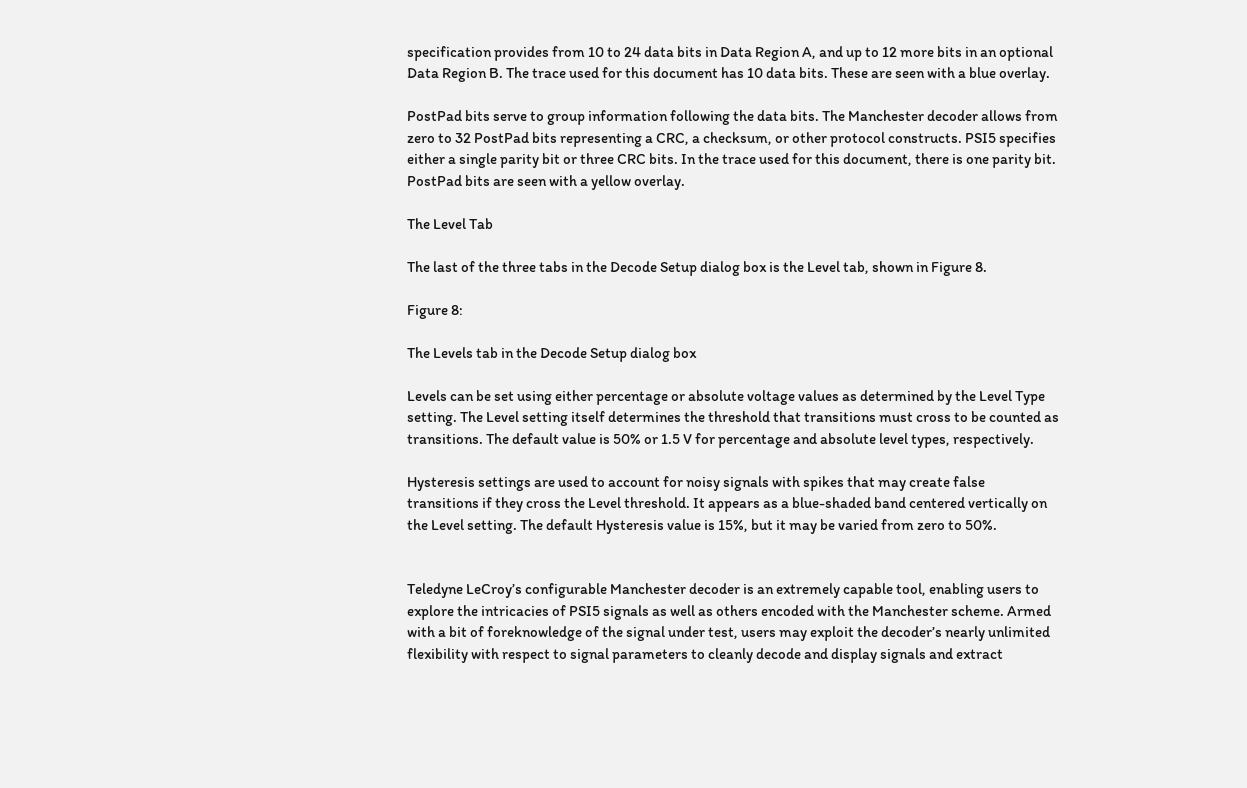specification provides from 10 to 24 data bits in Data Region A, and up to 12 more bits in an optional Data Region B. The trace used for this document has 10 data bits. These are seen with a blue overlay.

PostPad bits serve to group information following the data bits. The Manchester decoder allows from zero to 32 PostPad bits representing a CRC, a checksum, or other protocol constructs. PSI5 specifies either a single parity bit or three CRC bits. In the trace used for this document, there is one parity bit. PostPad bits are seen with a yellow overlay.

The Level Tab

The last of the three tabs in the Decode Setup dialog box is the Level tab, shown in Figure 8.

Figure 8:

The Levels tab in the Decode Setup dialog box

Levels can be set using either percentage or absolute voltage values as determined by the Level Type setting. The Level setting itself determines the threshold that transitions must cross to be counted as transitions. The default value is 50% or 1.5 V for percentage and absolute level types, respectively.

Hysteresis settings are used to account for noisy signals with spikes that may create false transitions if they cross the Level threshold. It appears as a blue-shaded band centered vertically on the Level setting. The default Hysteresis value is 15%, but it may be varied from zero to 50%.


Teledyne LeCroy’s configurable Manchester decoder is an extremely capable tool, enabling users to explore the intricacies of PSI5 signals as well as others encoded with the Manchester scheme. Armed with a bit of foreknowledge of the signal under test, users may exploit the decoder’s nearly unlimited flexibility with respect to signal parameters to cleanly decode and display signals and extract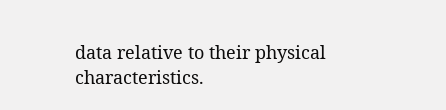data relative to their physical characteristics.